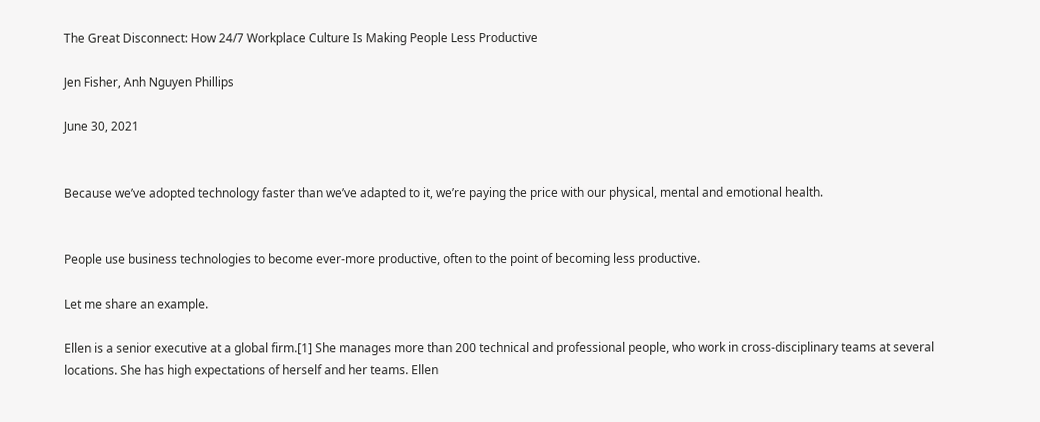The Great Disconnect: How 24/7 Workplace Culture Is Making People Less Productive

Jen Fisher, Anh Nguyen Phillips

June 30, 2021


Because we’ve adopted technology faster than we’ve adapted to it, we’re paying the price with our physical, mental and emotional health.


People use business technologies to become ever-more productive, often to the point of becoming less productive.

Let me share an example.

Ellen is a senior executive at a global firm.[1] She manages more than 200 technical and professional people, who work in cross-disciplinary teams at several locations. She has high expectations of herself and her teams. Ellen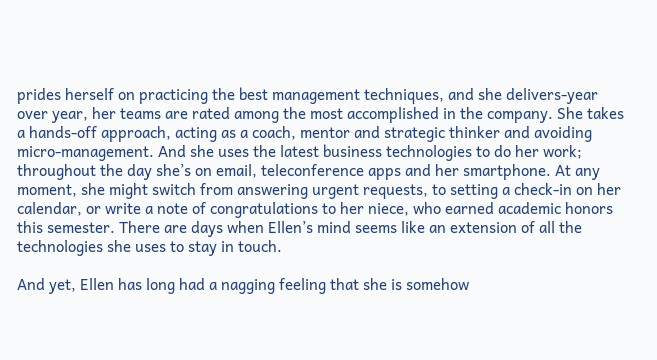prides herself on practicing the best management techniques, and she delivers-year over year, her teams are rated among the most accomplished in the company. She takes a hands-off approach, acting as a coach, mentor and strategic thinker and avoiding micro-management. And she uses the latest business technologies to do her work; throughout the day she’s on email, teleconference apps and her smartphone. At any moment, she might switch from answering urgent requests, to setting a check-in on her calendar, or write a note of congratulations to her niece, who earned academic honors this semester. There are days when Ellen’s mind seems like an extension of all the technologies she uses to stay in touch.

And yet, Ellen has long had a nagging feeling that she is somehow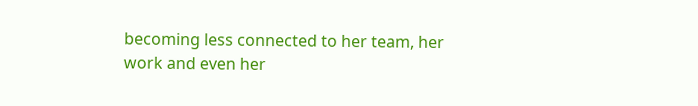becoming less connected to her team, her work and even her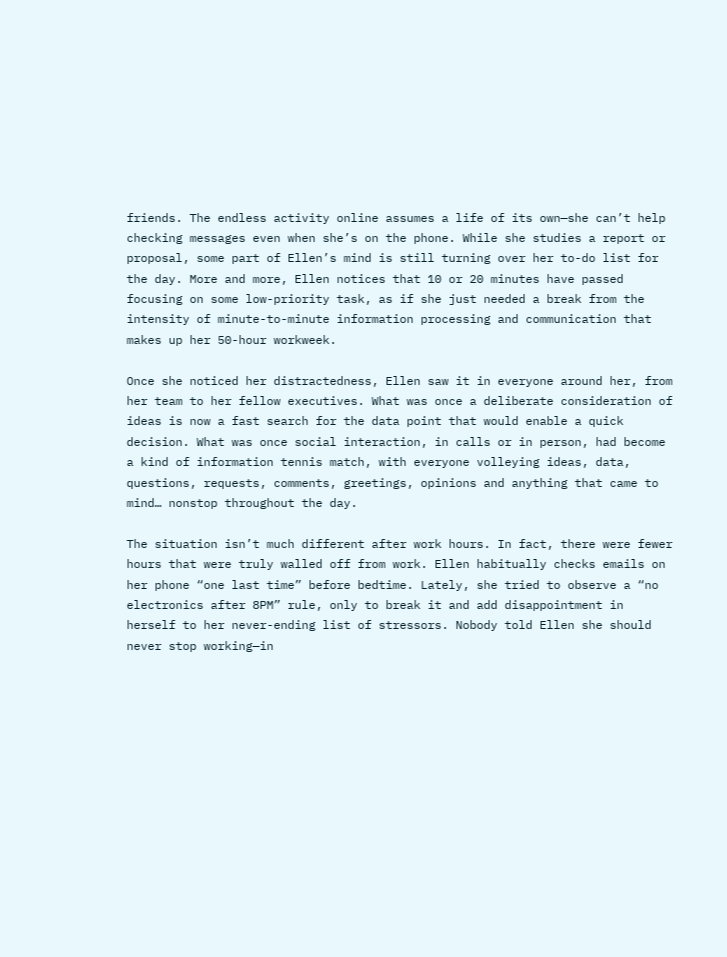friends. The endless activity online assumes a life of its own—she can’t help checking messages even when she’s on the phone. While she studies a report or proposal, some part of Ellen’s mind is still turning over her to-do list for the day. More and more, Ellen notices that 10 or 20 minutes have passed focusing on some low-priority task, as if she just needed a break from the intensity of minute-to-minute information processing and communication that makes up her 50-hour workweek.

Once she noticed her distractedness, Ellen saw it in everyone around her, from her team to her fellow executives. What was once a deliberate consideration of ideas is now a fast search for the data point that would enable a quick decision. What was once social interaction, in calls or in person, had become a kind of information tennis match, with everyone volleying ideas, data, questions, requests, comments, greetings, opinions and anything that came to mind… nonstop throughout the day.

The situation isn’t much different after work hours. In fact, there were fewer hours that were truly walled off from work. Ellen habitually checks emails on her phone “one last time” before bedtime. Lately, she tried to observe a “no electronics after 8PM” rule, only to break it and add disappointment in herself to her never-ending list of stressors. Nobody told Ellen she should never stop working—in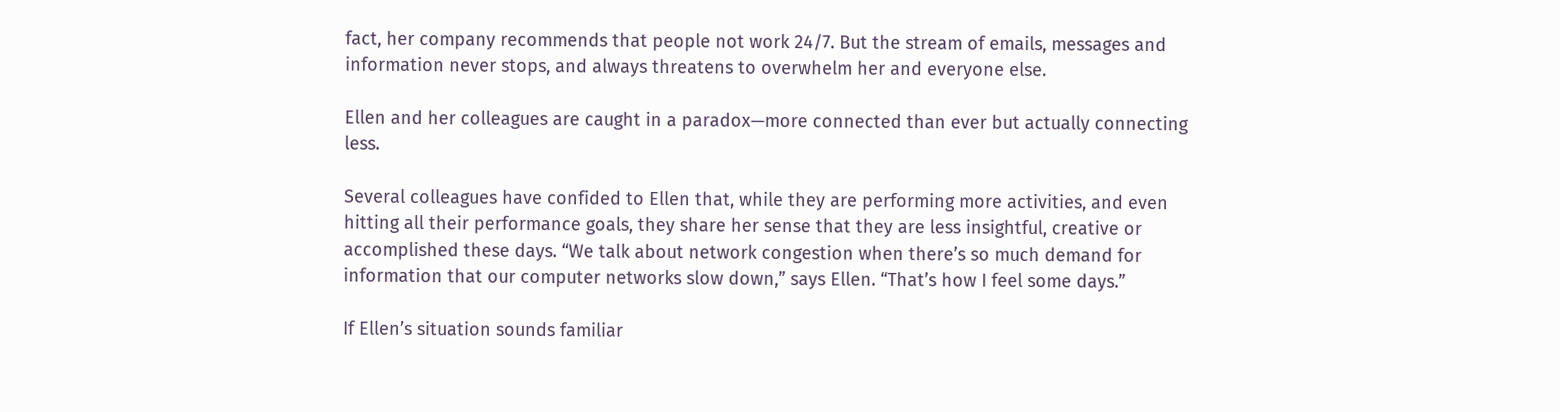fact, her company recommends that people not work 24/7. But the stream of emails, messages and information never stops, and always threatens to overwhelm her and everyone else.

Ellen and her colleagues are caught in a paradox—more connected than ever but actually connecting less.

Several colleagues have confided to Ellen that, while they are performing more activities, and even hitting all their performance goals, they share her sense that they are less insightful, creative or accomplished these days. “We talk about network congestion when there’s so much demand for information that our computer networks slow down,” says Ellen. “That’s how I feel some days.”

If Ellen’s situation sounds familiar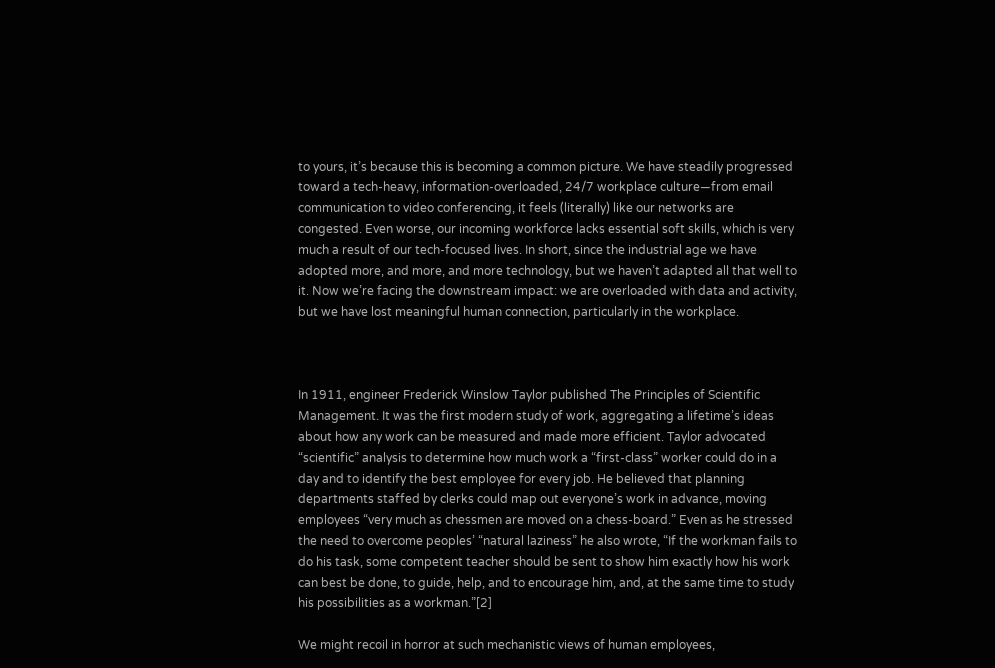to yours, it’s because this is becoming a common picture. We have steadily progressed toward a tech-heavy, information-overloaded, 24/7 workplace culture—from email communication to video conferencing, it feels (literally) like our networks are congested. Even worse, our incoming workforce lacks essential soft skills, which is very much a result of our tech-focused lives. In short, since the industrial age we have adopted more, and more, and more technology, but we haven’t adapted all that well to it. Now we’re facing the downstream impact: we are overloaded with data and activity, but we have lost meaningful human connection, particularly in the workplace.



In 1911, engineer Frederick Winslow Taylor published The Principles of Scientific Management. It was the first modern study of work, aggregating a lifetime’s ideas about how any work can be measured and made more efficient. Taylor advocated “scientific” analysis to determine how much work a “first-class” worker could do in a day and to identify the best employee for every job. He believed that planning departments staffed by clerks could map out everyone’s work in advance, moving employees “very much as chessmen are moved on a chess-board.” Even as he stressed the need to overcome peoples’ “natural laziness” he also wrote, “If the workman fails to do his task, some competent teacher should be sent to show him exactly how his work can best be done, to guide, help, and to encourage him, and, at the same time to study his possibilities as a workman.”[2]

We might recoil in horror at such mechanistic views of human employees,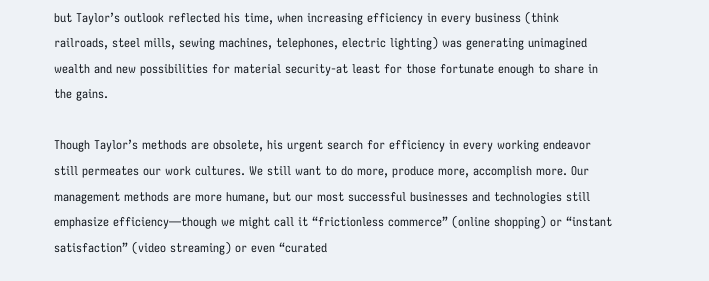but Taylor’s outlook reflected his time, when increasing efficiency in every business (think railroads, steel mills, sewing machines, telephones, electric lighting) was generating unimagined wealth and new possibilities for material security-at least for those fortunate enough to share in the gains.

Though Taylor’s methods are obsolete, his urgent search for efficiency in every working endeavor still permeates our work cultures. We still want to do more, produce more, accomplish more. Our management methods are more humane, but our most successful businesses and technologies still emphasize efficiency—though we might call it “frictionless commerce” (online shopping) or “instant satisfaction” (video streaming) or even “curated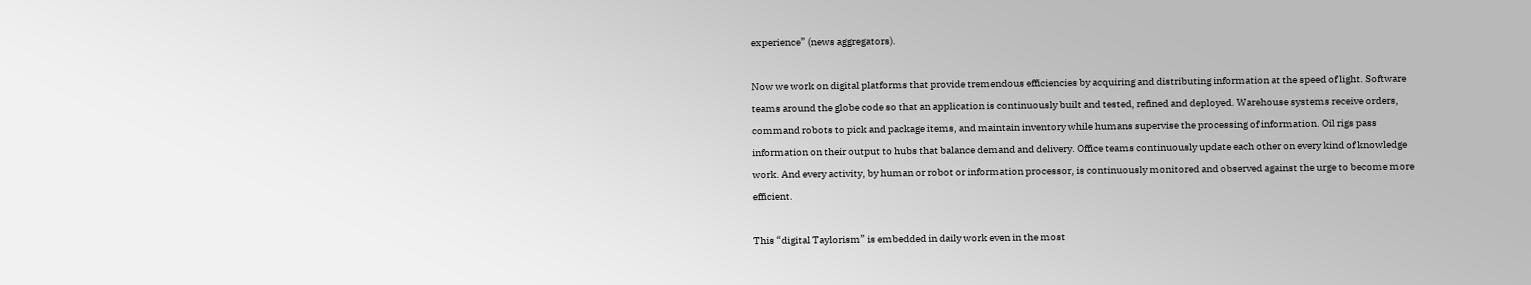experience” (news aggregators).

Now we work on digital platforms that provide tremendous efficiencies by acquiring and distributing information at the speed of light. Software teams around the globe code so that an application is continuously built and tested, refined and deployed. Warehouse systems receive orders, command robots to pick and package items, and maintain inventory while humans supervise the processing of information. Oil rigs pass information on their output to hubs that balance demand and delivery. Office teams continuously update each other on every kind of knowledge work. And every activity, by human or robot or information processor, is continuously monitored and observed against the urge to become more efficient.

This “digital Taylorism” is embedded in daily work even in the most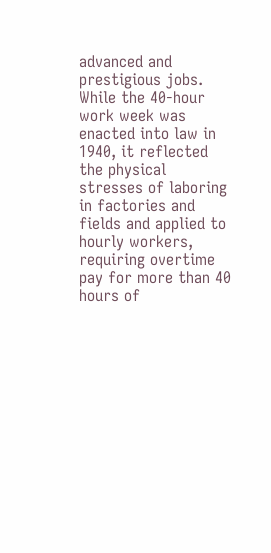advanced and prestigious jobs. While the 40-hour work week was enacted into law in 1940, it reflected the physical stresses of laboring in factories and fields and applied to hourly workers, requiring overtime pay for more than 40 hours of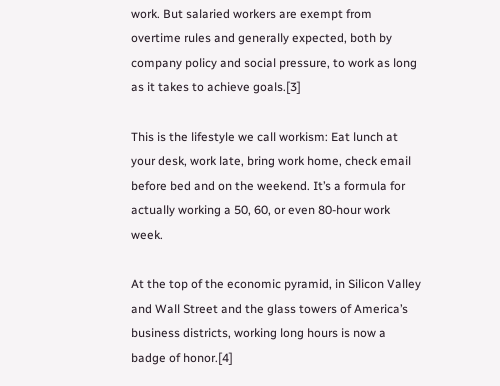work. But salaried workers are exempt from overtime rules and generally expected, both by company policy and social pressure, to work as long as it takes to achieve goals.[3]

This is the lifestyle we call workism: Eat lunch at your desk, work late, bring work home, check email before bed and on the weekend. It’s a formula for actually working a 50, 60, or even 80-hour work week.

At the top of the economic pyramid, in Silicon Valley and Wall Street and the glass towers of America’s business districts, working long hours is now a badge of honor.[4]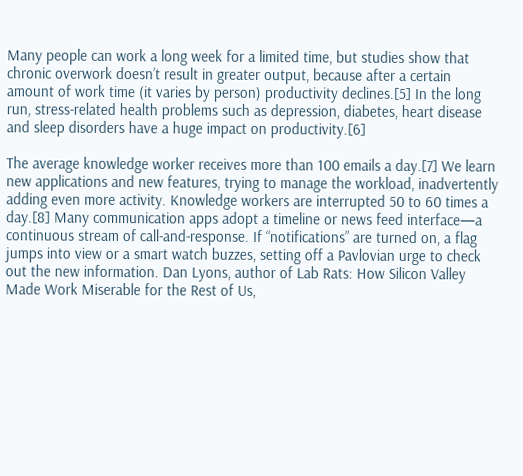Many people can work a long week for a limited time, but studies show that chronic overwork doesn’t result in greater output, because after a certain amount of work time (it varies by person) productivity declines.[5] In the long run, stress-related health problems such as depression, diabetes, heart disease and sleep disorders have a huge impact on productivity.[6]

The average knowledge worker receives more than 100 emails a day.[7] We learn new applications and new features, trying to manage the workload, inadvertently adding even more activity. Knowledge workers are interrupted 50 to 60 times a day.[8] Many communication apps adopt a timeline or news feed interface—a continuous stream of call-and-response. If “notifications” are turned on, a flag jumps into view or a smart watch buzzes, setting off a Pavlovian urge to check out the new information. Dan Lyons, author of Lab Rats: How Silicon Valley Made Work Miserable for the Rest of Us,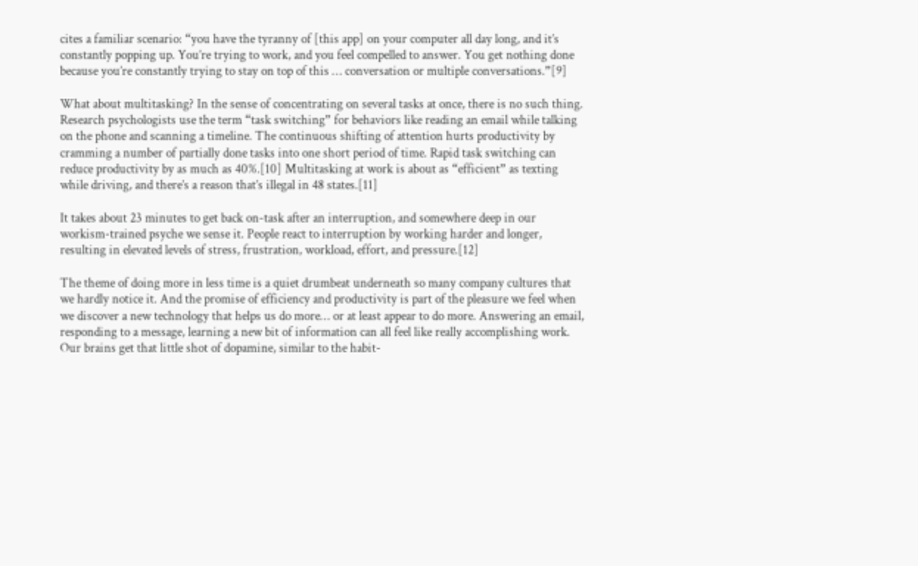cites a familiar scenario: “you have the tyranny of [this app] on your computer all day long, and it’s constantly popping up. You’re trying to work, and you feel compelled to answer. You get nothing done because you’re constantly trying to stay on top of this … conversation or multiple conversations.”[9]

What about multitasking? In the sense of concentrating on several tasks at once, there is no such thing. Research psychologists use the term “task switching” for behaviors like reading an email while talking on the phone and scanning a timeline. The continuous shifting of attention hurts productivity by cramming a number of partially done tasks into one short period of time. Rapid task switching can reduce productivity by as much as 40%.[10] Multitasking at work is about as “efficient” as texting while driving, and there’s a reason that’s illegal in 48 states.[11]

It takes about 23 minutes to get back on-task after an interruption, and somewhere deep in our workism-trained psyche we sense it. People react to interruption by working harder and longer, resulting in elevated levels of stress, frustration, workload, effort, and pressure.[12]

The theme of doing more in less time is a quiet drumbeat underneath so many company cultures that we hardly notice it. And the promise of efficiency and productivity is part of the pleasure we feel when we discover a new technology that helps us do more… or at least appear to do more. Answering an email, responding to a message, learning a new bit of information can all feel like really accomplishing work. Our brains get that little shot of dopamine, similar to the habit-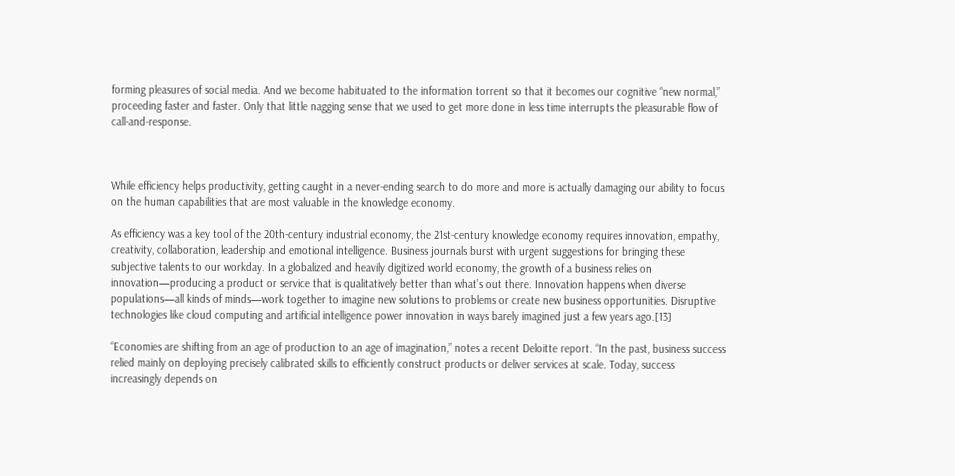forming pleasures of social media. And we become habituated to the information torrent so that it becomes our cognitive “new normal,” proceeding faster and faster. Only that little nagging sense that we used to get more done in less time interrupts the pleasurable flow of call-and-response.



While efficiency helps productivity, getting caught in a never-ending search to do more and more is actually damaging our ability to focus on the human capabilities that are most valuable in the knowledge economy.

As efficiency was a key tool of the 20th-century industrial economy, the 21st-century knowledge economy requires innovation, empathy, creativity, collaboration, leadership and emotional intelligence. Business journals burst with urgent suggestions for bringing these subjective talents to our workday. In a globalized and heavily digitized world economy, the growth of a business relies on innovation—producing a product or service that is qualitatively better than what’s out there. Innovation happens when diverse populations—all kinds of minds—work together to imagine new solutions to problems or create new business opportunities. Disruptive technologies like cloud computing and artificial intelligence power innovation in ways barely imagined just a few years ago.[13]

“Economies are shifting from an age of production to an age of imagination,” notes a recent Deloitte report. “In the past, business success relied mainly on deploying precisely calibrated skills to efficiently construct products or deliver services at scale. Today, success increasingly depends on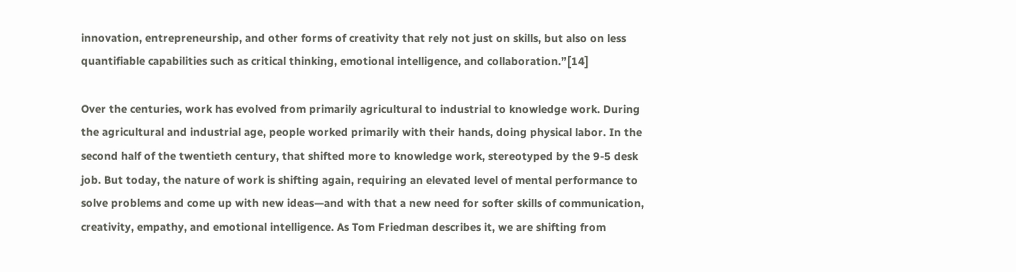innovation, entrepreneurship, and other forms of creativity that rely not just on skills, but also on less quantifiable capabilities such as critical thinking, emotional intelligence, and collaboration.”[14]

Over the centuries, work has evolved from primarily agricultural to industrial to knowledge work. During the agricultural and industrial age, people worked primarily with their hands, doing physical labor. In the second half of the twentieth century, that shifted more to knowledge work, stereotyped by the 9-5 desk job. But today, the nature of work is shifting again, requiring an elevated level of mental performance to solve problems and come up with new ideas—and with that a new need for softer skills of communication, creativity, empathy, and emotional intelligence. As Tom Friedman describes it, we are shifting from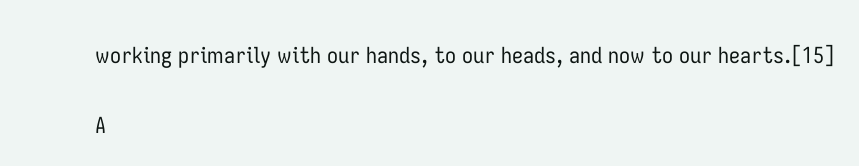working primarily with our hands, to our heads, and now to our hearts.[15]

A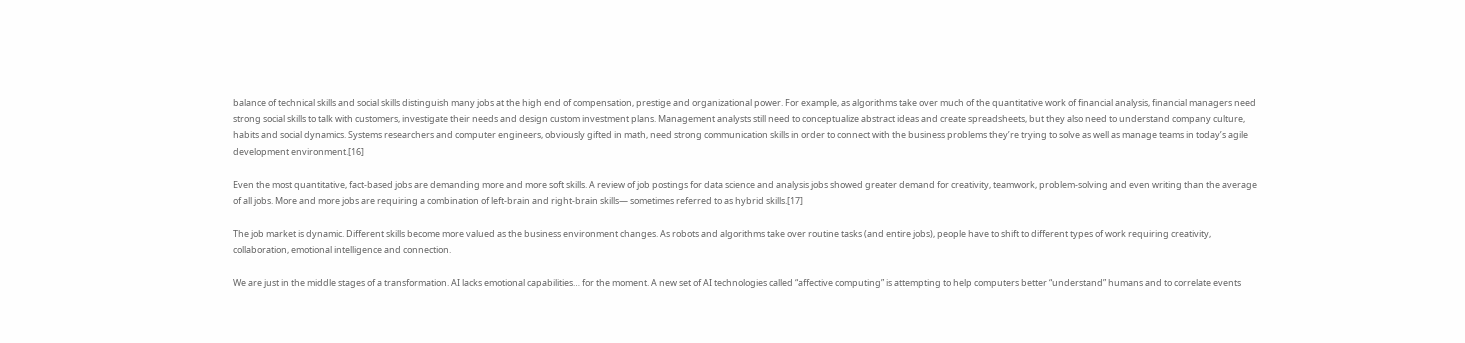balance of technical skills and social skills distinguish many jobs at the high end of compensation, prestige and organizational power. For example, as algorithms take over much of the quantitative work of financial analysis, financial managers need strong social skills to talk with customers, investigate their needs and design custom investment plans. Management analysts still need to conceptualize abstract ideas and create spreadsheets, but they also need to understand company culture, habits and social dynamics. Systems researchers and computer engineers, obviously gifted in math, need strong communication skills in order to connect with the business problems they’re trying to solve as well as manage teams in today’s agile development environment.[16]

Even the most quantitative, fact-based jobs are demanding more and more soft skills. A review of job postings for data science and analysis jobs showed greater demand for creativity, teamwork, problem-solving and even writing than the average of all jobs. More and more jobs are requiring a combination of left-brain and right-brain skills— sometimes referred to as hybrid skills.[17]

The job market is dynamic. Different skills become more valued as the business environment changes. As robots and algorithms take over routine tasks (and entire jobs), people have to shift to different types of work requiring creativity, collaboration, emotional intelligence and connection.

We are just in the middle stages of a transformation. AI lacks emotional capabilities… for the moment. A new set of AI technologies called “affective computing” is attempting to help computers better “understand” humans and to correlate events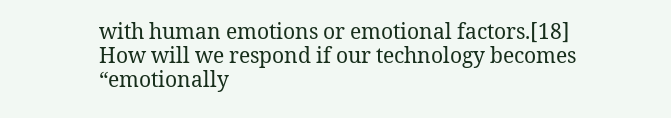with human emotions or emotional factors.[18] How will we respond if our technology becomes “emotionally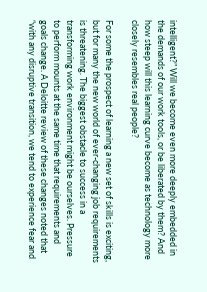intelligent?” Will we become even more deeply embedded in the demands of our work tools, or be liberated by them? And how steep will this learning curve become as technology more closely resembles real people?

For some the prospect of learning a new set of skills is exciting, but for many the new world of ever-changing job requirements is threatening. The biggest obstacle to success in a transforming work environment might be ourselves. Pressure to perform mounts at the same time that requirements and goals change. A Deloitte review of these changes noted that “with any disruptive transition, we tend to experience fear and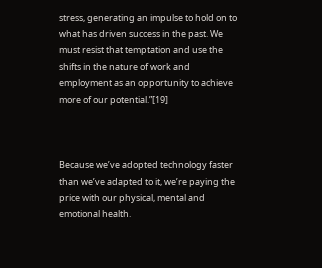stress, generating an impulse to hold on to what has driven success in the past. We must resist that temptation and use the shifts in the nature of work and employment as an opportunity to achieve more of our potential.”[19]



Because we’ve adopted technology faster than we’ve adapted to it, we’re paying the price with our physical, mental and emotional health.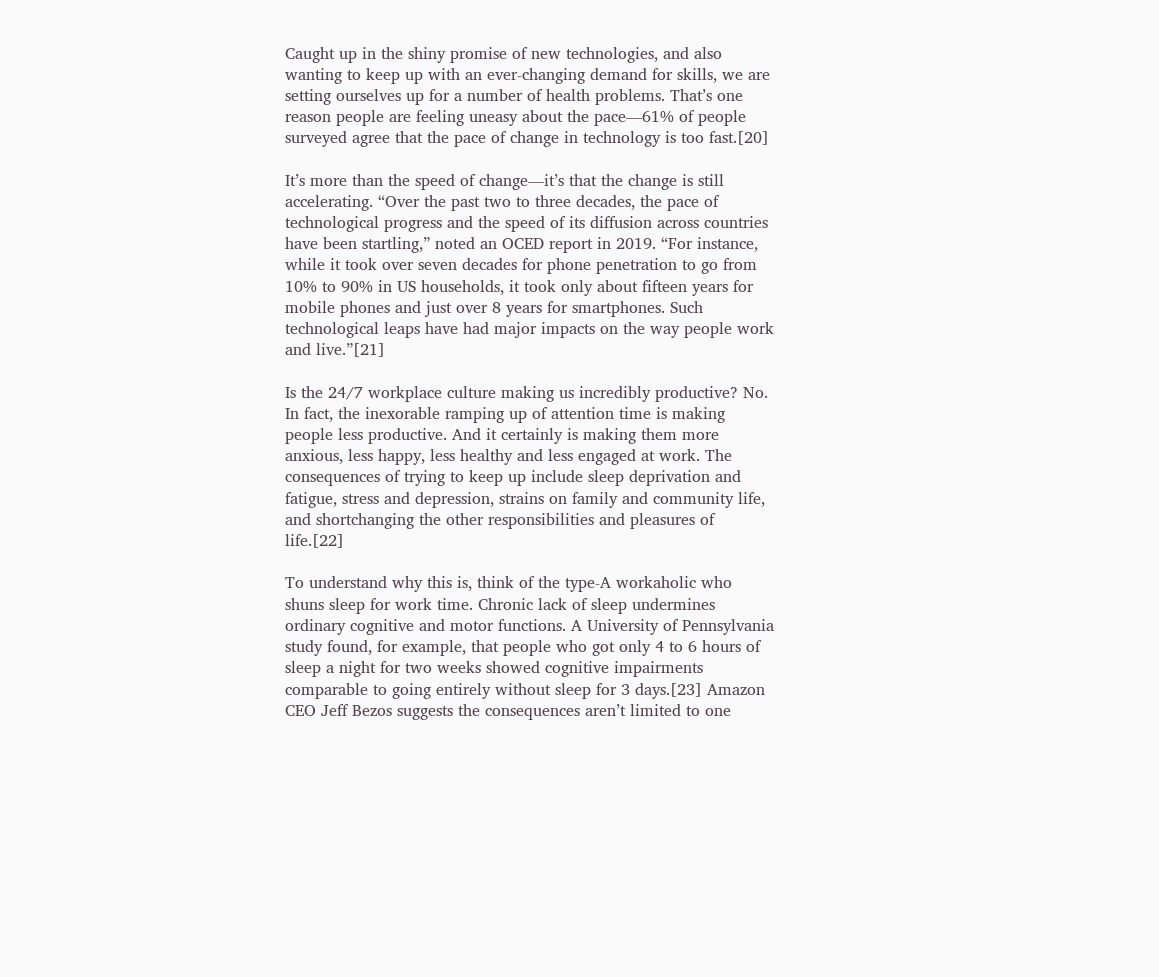Caught up in the shiny promise of new technologies, and also wanting to keep up with an ever-changing demand for skills, we are setting ourselves up for a number of health problems. That’s one reason people are feeling uneasy about the pace—61% of people surveyed agree that the pace of change in technology is too fast.[20]

It’s more than the speed of change—it’s that the change is still accelerating. “Over the past two to three decades, the pace of technological progress and the speed of its diffusion across countries have been startling,” noted an OCED report in 2019. “For instance, while it took over seven decades for phone penetration to go from 10% to 90% in US households, it took only about fifteen years for mobile phones and just over 8 years for smartphones. Such technological leaps have had major impacts on the way people work and live.”[21]

Is the 24/7 workplace culture making us incredibly productive? No. In fact, the inexorable ramping up of attention time is making people less productive. And it certainly is making them more anxious, less happy, less healthy and less engaged at work. The consequences of trying to keep up include sleep deprivation and fatigue, stress and depression, strains on family and community life, and shortchanging the other responsibilities and pleasures of life.[22]

To understand why this is, think of the type-A workaholic who shuns sleep for work time. Chronic lack of sleep undermines ordinary cognitive and motor functions. A University of Pennsylvania study found, for example, that people who got only 4 to 6 hours of sleep a night for two weeks showed cognitive impairments comparable to going entirely without sleep for 3 days.[23] Amazon CEO Jeff Bezos suggests the consequences aren’t limited to one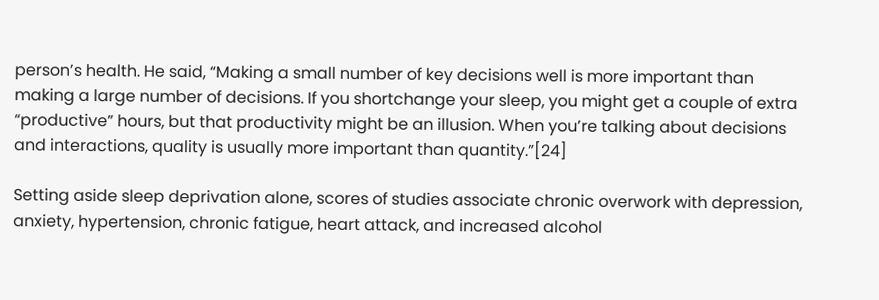person’s health. He said, “Making a small number of key decisions well is more important than making a large number of decisions. If you shortchange your sleep, you might get a couple of extra “productive” hours, but that productivity might be an illusion. When you’re talking about decisions and interactions, quality is usually more important than quantity.”[24]

Setting aside sleep deprivation alone, scores of studies associate chronic overwork with depression, anxiety, hypertension, chronic fatigue, heart attack, and increased alcohol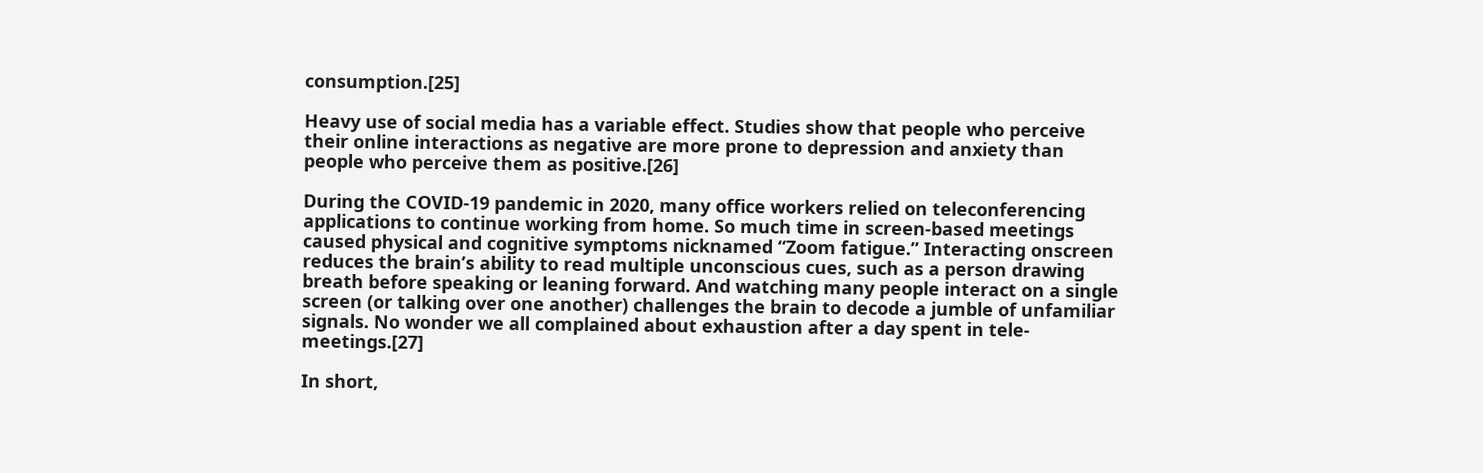consumption.[25]

Heavy use of social media has a variable effect. Studies show that people who perceive their online interactions as negative are more prone to depression and anxiety than people who perceive them as positive.[26]

During the COVID-19 pandemic in 2020, many office workers relied on teleconferencing applications to continue working from home. So much time in screen-based meetings caused physical and cognitive symptoms nicknamed “Zoom fatigue.” Interacting onscreen reduces the brain’s ability to read multiple unconscious cues, such as a person drawing breath before speaking or leaning forward. And watching many people interact on a single screen (or talking over one another) challenges the brain to decode a jumble of unfamiliar signals. No wonder we all complained about exhaustion after a day spent in tele-meetings.[27]

In short,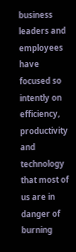business leaders and employees have focused so intently on efficiency, productivity and technology that most of us are in danger of burning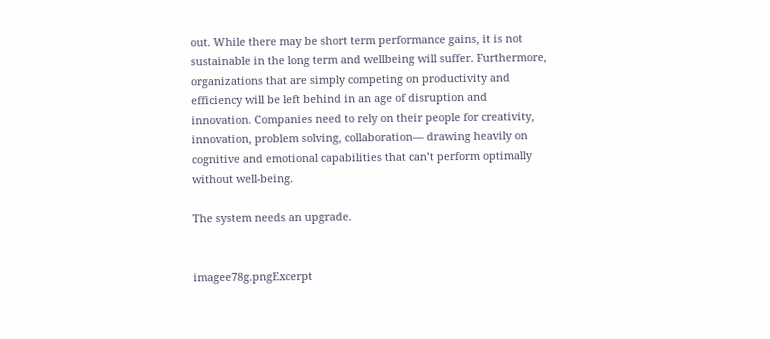out. While there may be short term performance gains, it is not sustainable in the long term and wellbeing will suffer. Furthermore, organizations that are simply competing on productivity and efficiency will be left behind in an age of disruption and innovation. Companies need to rely on their people for creativity, innovation, problem solving, collaboration— drawing heavily on cognitive and emotional capabilities that can’t perform optimally without well-being.

The system needs an upgrade.


imagee78g.pngExcerpt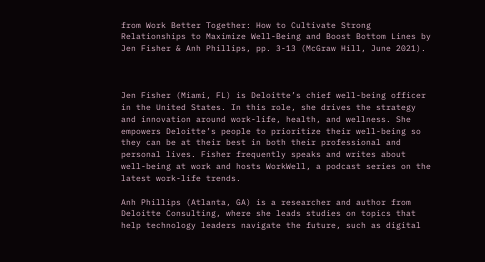from Work Better Together: How to Cultivate Strong Relationships to Maximize Well-Being and Boost Bottom Lines by Jen Fisher & Anh Phillips, pp. 3-13 (McGraw Hill, June 2021).



Jen Fisher (Miami, FL) is Deloitte’s chief well-being officer in the United States. In this role, she drives the strategy and innovation around work-life, health, and wellness. She empowers Deloitte’s people to prioritize their well-being so they can be at their best in both their professional and personal lives. Fisher frequently speaks and writes about well-being at work and hosts WorkWell, a podcast series on the latest work-life trends.

Anh Phillips (Atlanta, GA) is a researcher and author from Deloitte Consulting, where she leads studies on topics that help technology leaders navigate the future, such as digital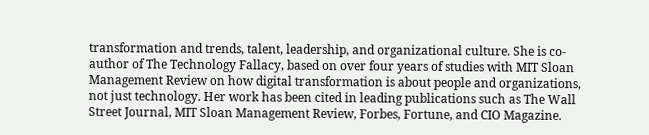transformation and trends, talent, leadership, and organizational culture. She is co-author of The Technology Fallacy, based on over four years of studies with MIT Sloan Management Review on how digital transformation is about people and organizations, not just technology. Her work has been cited in leading publications such as The Wall Street Journal, MIT Sloan Management Review, Forbes, Fortune, and CIO Magazine.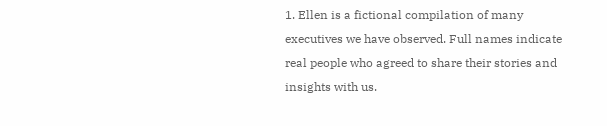1. Ellen is a fictional compilation of many executives we have observed. Full names indicate real people who agreed to share their stories and insights with us.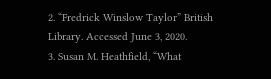2. “Fredrick Winslow Taylor” British Library. Accessed June 3, 2020.
3. Susan M. Heathfield, “What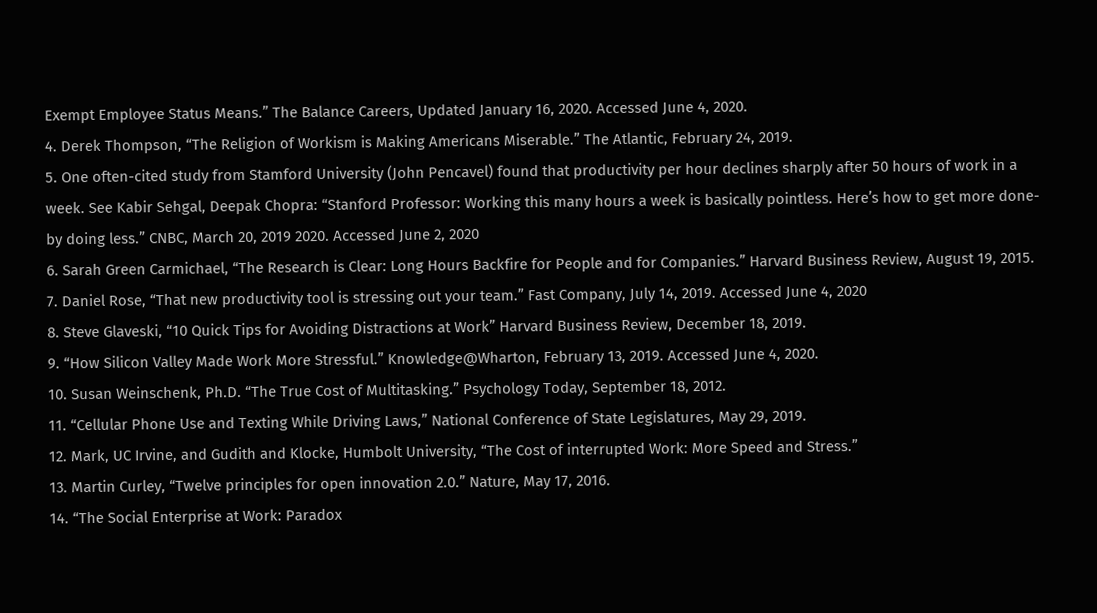Exempt Employee Status Means.” The Balance Careers, Updated January 16, 2020. Accessed June 4, 2020.
4. Derek Thompson, “The Religion of Workism is Making Americans Miserable.” The Atlantic, February 24, 2019.
5. One often-cited study from Stamford University (John Pencavel) found that productivity per hour declines sharply after 50 hours of work in a week. See Kabir Sehgal, Deepak Chopra: “Stanford Professor: Working this many hours a week is basically pointless. Here’s how to get more done-by doing less.” CNBC, March 20, 2019 2020. Accessed June 2, 2020
6. Sarah Green Carmichael, “The Research is Clear: Long Hours Backfire for People and for Companies.” Harvard Business Review, August 19, 2015.
7. Daniel Rose, “That new productivity tool is stressing out your team.” Fast Company, July 14, 2019. Accessed June 4, 2020
8. Steve Glaveski, “10 Quick Tips for Avoiding Distractions at Work” Harvard Business Review, December 18, 2019.
9. “How Silicon Valley Made Work More Stressful.” Knowledge@Wharton, February 13, 2019. Accessed June 4, 2020.
10. Susan Weinschenk, Ph.D. “The True Cost of Multitasking.” Psychology Today, September 18, 2012.
11. “Cellular Phone Use and Texting While Driving Laws,” National Conference of State Legislatures, May 29, 2019.
12. Mark, UC Irvine, and Gudith and Klocke, Humbolt University, “The Cost of interrupted Work: More Speed and Stress.”
13. Martin Curley, “Twelve principles for open innovation 2.0.” Nature, May 17, 2016.
14. “The Social Enterprise at Work: Paradox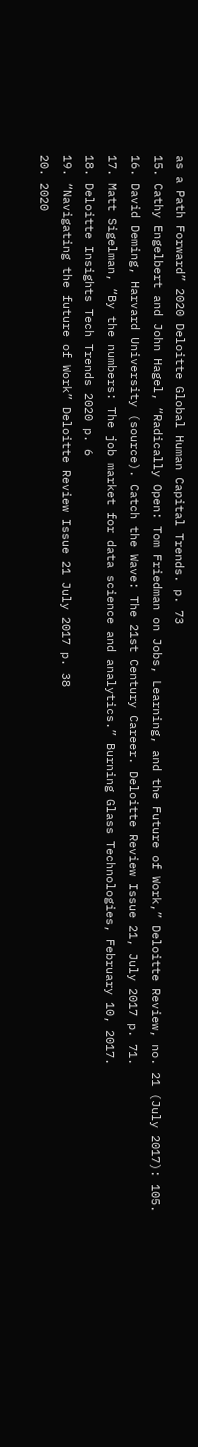as a Path Forward” 2020 Deloitte Global Human Capital Trends. p. 73
15. Cathy Engelbert and John Hagel, “Radically Open: Tom Friedman on Jobs, Learning, and the Future of Work,” Deloitte Review, no. 21 (July 2017): 105.
16. David Deming, Harvard University (source). Catch the Wave: The 21st Century Career. Deloitte Review Issue 21, July 2017 p. 71.
17. Matt Sigelman, “By the numbers: The job market for data science and analytics.” Burning Glass Technologies, February 10, 2017.
18. Deloitte Insights Tech Trends 2020 p. 6
19. “Navigating the future of Work” Deloitte Review Issue 21 July 2017 p. 38
20. 2020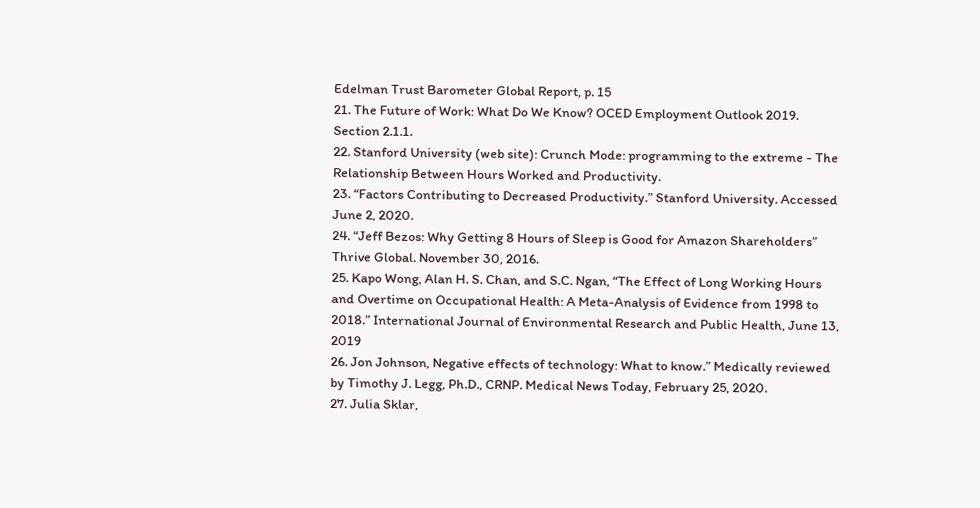Edelman Trust Barometer Global Report, p. 15
21. The Future of Work: What Do We Know? OCED Employment Outlook 2019. Section 2.1.1.
22. Stanford University (web site): Crunch Mode: programming to the extreme - The Relationship Between Hours Worked and Productivity.
23. “Factors Contributing to Decreased Productivity.” Stanford University. Accessed June 2, 2020.
24. “Jeff Bezos: Why Getting 8 Hours of Sleep is Good for Amazon Shareholders” Thrive Global. November 30, 2016.
25. Kapo Wong, Alan H. S. Chan, and S.C. Ngan, “The Effect of Long Working Hours and Overtime on Occupational Health: A Meta-Analysis of Evidence from 1998 to 2018.” International Journal of Environmental Research and Public Health, June 13, 2019
26. Jon Johnson, Negative effects of technology: What to know.” Medically reviewed by Timothy J. Legg, Ph.D., CRNP. Medical News Today, February 25, 2020.
27. Julia Sklar,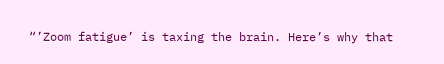“’Zoom fatigue’ is taxing the brain. Here’s why that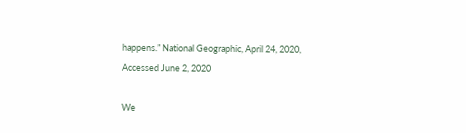happens.” National Geographic, April 24, 2020, Accessed June 2, 2020

We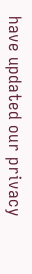have updated our privacy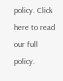policy. Click here to read our full policy.